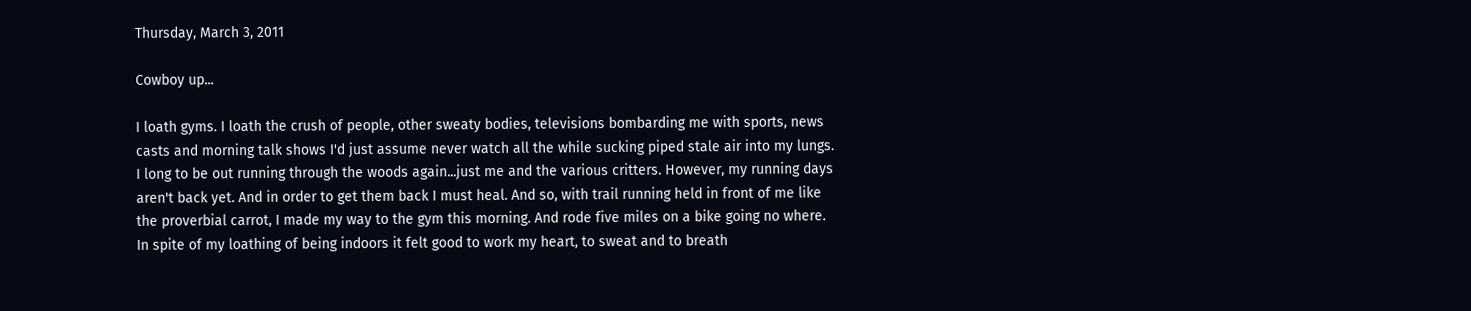Thursday, March 3, 2011

Cowboy up...

I loath gyms. I loath the crush of people, other sweaty bodies, televisions bombarding me with sports, news casts and morning talk shows I'd just assume never watch all the while sucking piped stale air into my lungs. I long to be out running through the woods again...just me and the various critters. However, my running days aren't back yet. And in order to get them back I must heal. And so, with trail running held in front of me like the proverbial carrot, I made my way to the gym this morning. And rode five miles on a bike going no where. In spite of my loathing of being indoors it felt good to work my heart, to sweat and to breath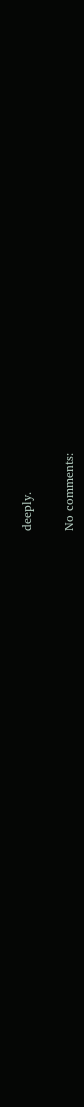deeply.

No comments: